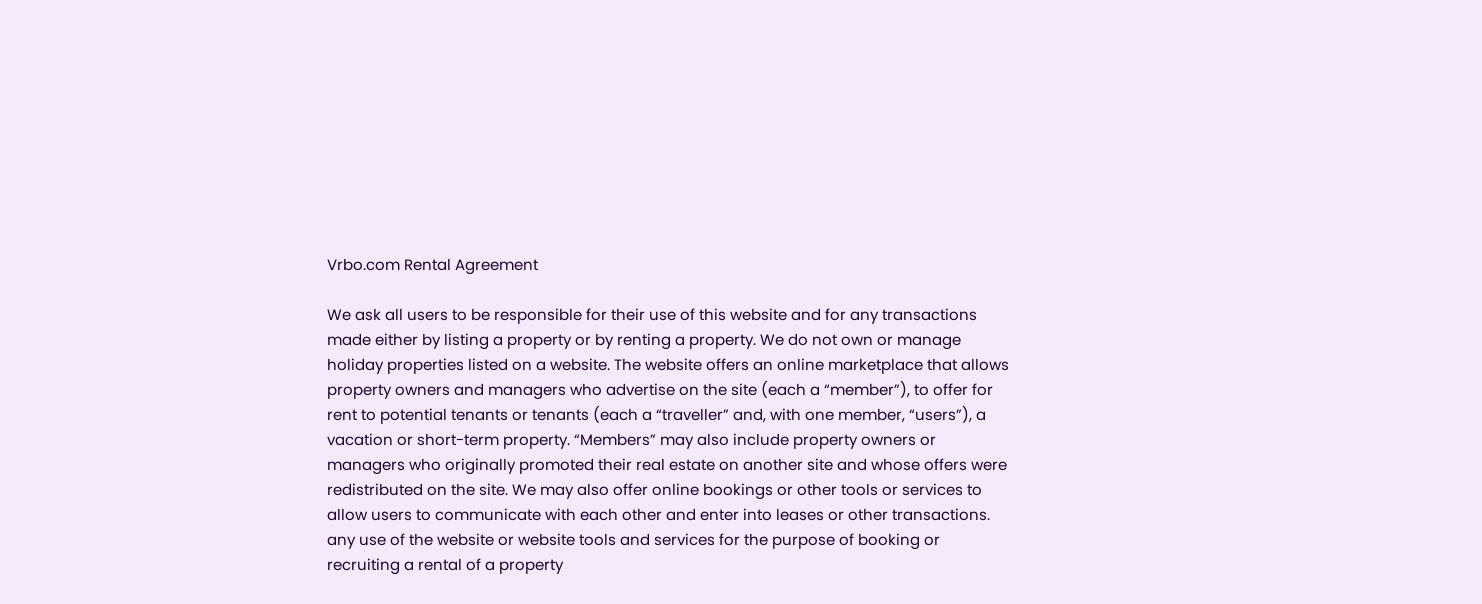Vrbo.com Rental Agreement

We ask all users to be responsible for their use of this website and for any transactions made either by listing a property or by renting a property. We do not own or manage holiday properties listed on a website. The website offers an online marketplace that allows property owners and managers who advertise on the site (each a “member”), to offer for rent to potential tenants or tenants (each a “traveller” and, with one member, “users”), a vacation or short-term property. “Members” may also include property owners or managers who originally promoted their real estate on another site and whose offers were redistributed on the site. We may also offer online bookings or other tools or services to allow users to communicate with each other and enter into leases or other transactions. any use of the website or website tools and services for the purpose of booking or recruiting a rental of a property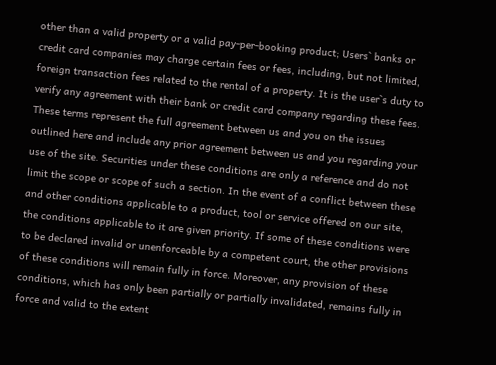other than a valid property or a valid pay-per-booking product; Users` banks or credit card companies may charge certain fees or fees, including, but not limited, foreign transaction fees related to the rental of a property. It is the user`s duty to verify any agreement with their bank or credit card company regarding these fees. These terms represent the full agreement between us and you on the issues outlined here and include any prior agreement between us and you regarding your use of the site. Securities under these conditions are only a reference and do not limit the scope or scope of such a section. In the event of a conflict between these and other conditions applicable to a product, tool or service offered on our site, the conditions applicable to it are given priority. If some of these conditions were to be declared invalid or unenforceable by a competent court, the other provisions of these conditions will remain fully in force. Moreover, any provision of these conditions, which has only been partially or partially invalidated, remains fully in force and valid to the extent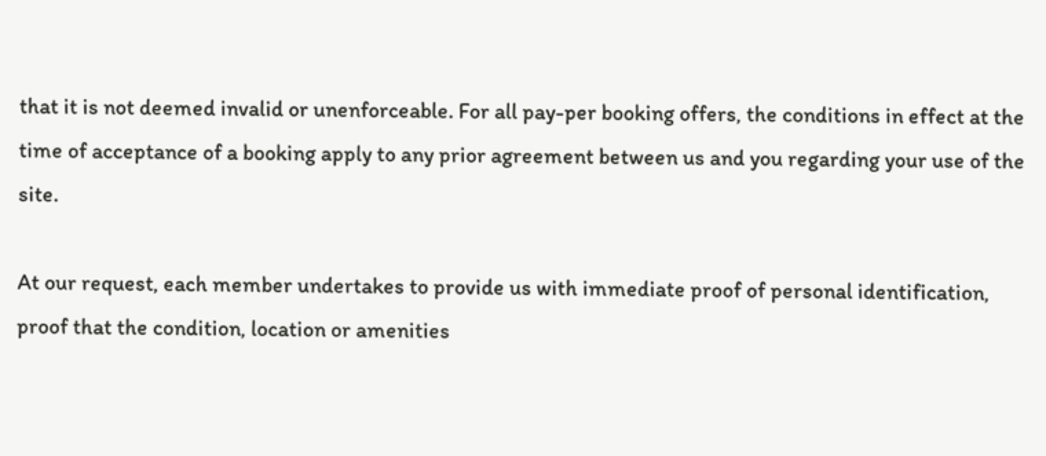that it is not deemed invalid or unenforceable. For all pay-per booking offers, the conditions in effect at the time of acceptance of a booking apply to any prior agreement between us and you regarding your use of the site.

At our request, each member undertakes to provide us with immediate proof of personal identification, proof that the condition, location or amenities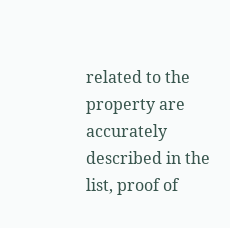related to the property are accurately described in the list, proof of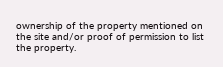ownership of the property mentioned on the site and/or proof of permission to list the property.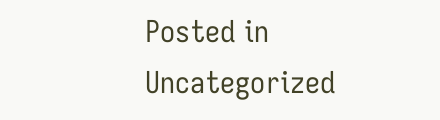Posted in Uncategorized